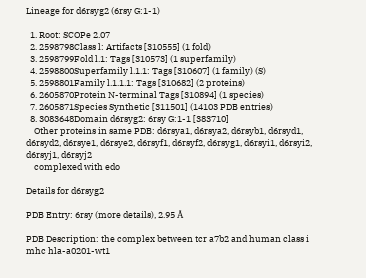Lineage for d6rsyg2 (6rsy G:1-1)

  1. Root: SCOPe 2.07
  2. 2598798Class l: Artifacts [310555] (1 fold)
  3. 2598799Fold l.1: Tags [310573] (1 superfamily)
  4. 2598800Superfamily l.1.1: Tags [310607] (1 family) (S)
  5. 2598801Family l.1.1.1: Tags [310682] (2 proteins)
  6. 2605870Protein N-terminal Tags [310894] (1 species)
  7. 2605871Species Synthetic [311501] (14103 PDB entries)
  8. 3083648Domain d6rsyg2: 6rsy G:1-1 [383710]
    Other proteins in same PDB: d6rsya1, d6rsya2, d6rsyb1, d6rsyd1, d6rsyd2, d6rsye1, d6rsye2, d6rsyf1, d6rsyf2, d6rsyg1, d6rsyi1, d6rsyi2, d6rsyj1, d6rsyj2
    complexed with edo

Details for d6rsyg2

PDB Entry: 6rsy (more details), 2.95 Å

PDB Description: the complex between tcr a7b2 and human class i mhc hla-a0201-wt1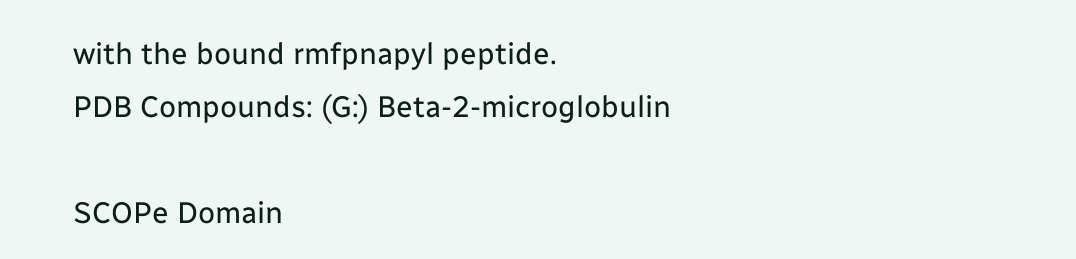with the bound rmfpnapyl peptide.
PDB Compounds: (G:) Beta-2-microglobulin

SCOPe Domain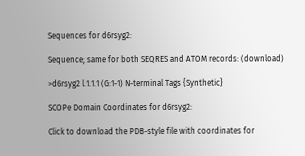Sequences for d6rsyg2:

Sequence; same for both SEQRES and ATOM records: (download)

>d6rsyg2 l.1.1.1 (G:1-1) N-terminal Tags {Synthetic}

SCOPe Domain Coordinates for d6rsyg2:

Click to download the PDB-style file with coordinates for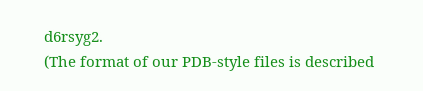d6rsyg2.
(The format of our PDB-style files is described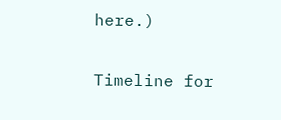here.)

Timeline for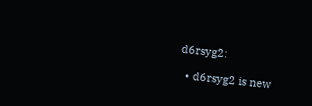d6rsyg2:

  • d6rsyg2 is new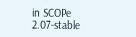in SCOPe 2.07-stable